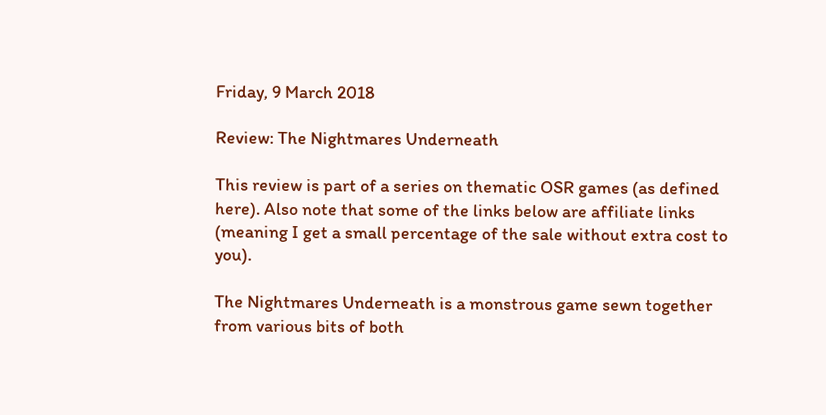Friday, 9 March 2018

Review: The Nightmares Underneath

This review is part of a series on thematic OSR games (as defined here). Also note that some of the links below are affiliate links (meaning I get a small percentage of the sale without extra cost to you).

The Nightmares Underneath is a monstrous game sewn together from various bits of both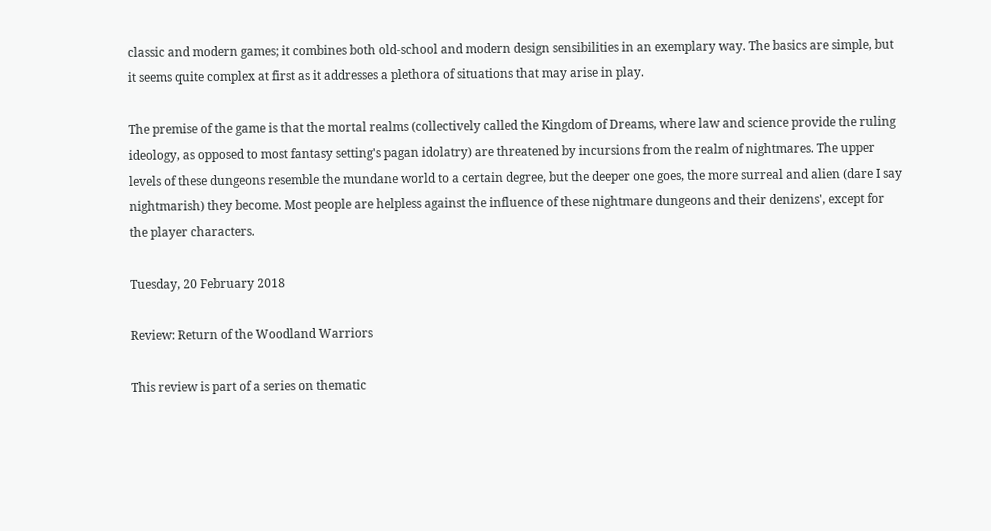classic and modern games; it combines both old-school and modern design sensibilities in an exemplary way. The basics are simple, but it seems quite complex at first as it addresses a plethora of situations that may arise in play.

The premise of the game is that the mortal realms (collectively called the Kingdom of Dreams, where law and science provide the ruling ideology, as opposed to most fantasy setting's pagan idolatry) are threatened by incursions from the realm of nightmares. The upper levels of these dungeons resemble the mundane world to a certain degree, but the deeper one goes, the more surreal and alien (dare I say nightmarish) they become. Most people are helpless against the influence of these nightmare dungeons and their denizens', except for the player characters.

Tuesday, 20 February 2018

Review: Return of the Woodland Warriors

This review is part of a series on thematic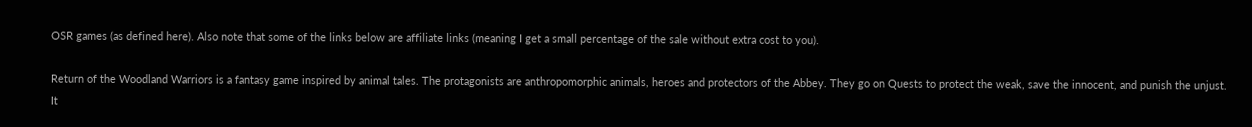OSR games (as defined here). Also note that some of the links below are affiliate links (meaning I get a small percentage of the sale without extra cost to you).

Return of the Woodland Warriors is a fantasy game inspired by animal tales. The protagonists are anthropomorphic animals, heroes and protectors of the Abbey. They go on Quests to protect the weak, save the innocent, and punish the unjust. It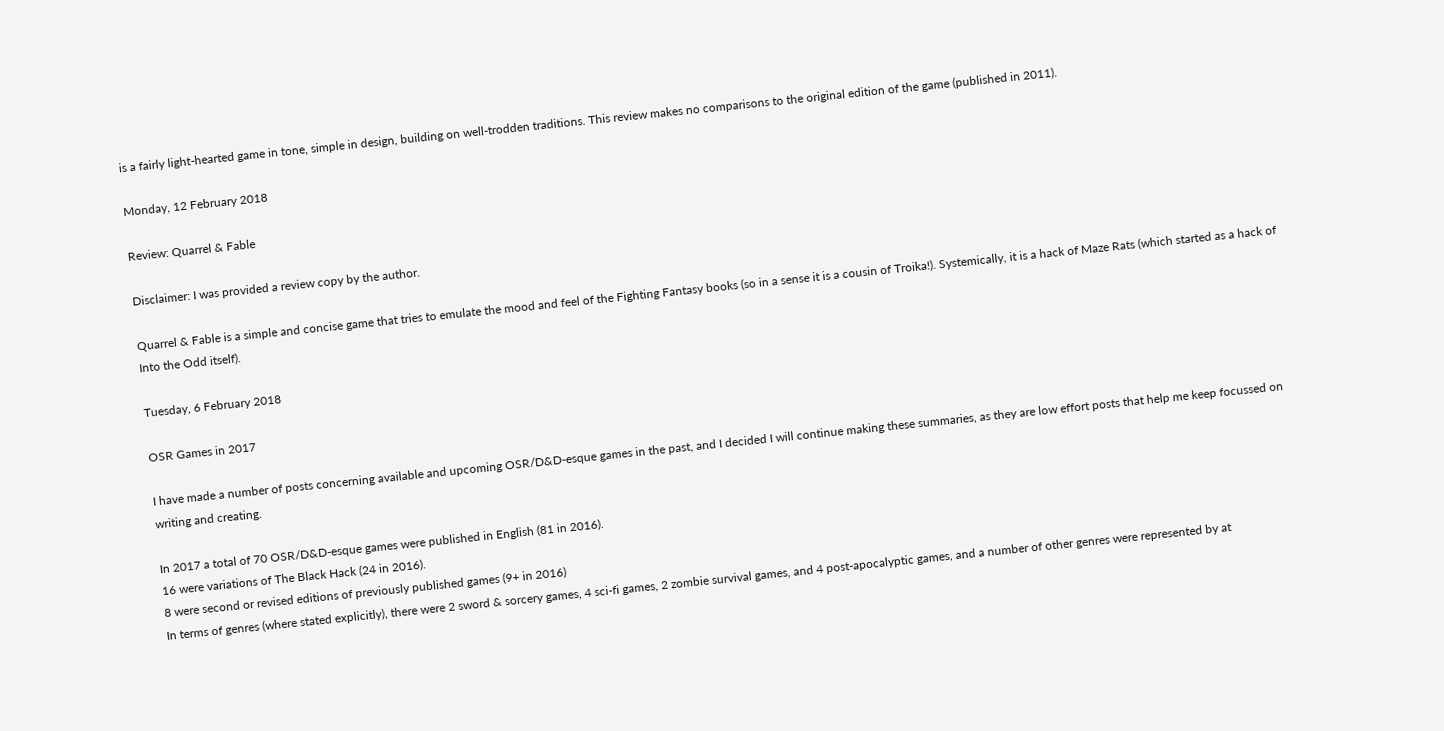is a fairly light-hearted game in tone, simple in design, building on well-trodden traditions. This review makes no comparisons to the original edition of the game (published in 2011).

Monday, 12 February 2018

Review: Quarrel & Fable

Disclaimer: I was provided a review copy by the author.

Quarrel & Fable is a simple and concise game that tries to emulate the mood and feel of the Fighting Fantasy books (so in a sense it is a cousin of Troika!). Systemically, it is a hack of Maze Rats (which started as a hack of Into the Odd itself).

Tuesday, 6 February 2018

OSR Games in 2017

I have made a number of posts concerning available and upcoming OSR/D&D-esque games in the past, and I decided I will continue making these summaries, as they are low effort posts that help me keep focussed on writing and creating.

In 2017 a total of 70 OSR/D&D-esque games were published in English (81 in 2016).
16 were variations of The Black Hack (24 in 2016).
8 were second or revised editions of previously published games (9+ in 2016)
In terms of genres (where stated explicitly), there were 2 sword & sorcery games, 4 sci-fi games, 2 zombie survival games, and 4 post-apocalyptic games, and a number of other genres were represented by at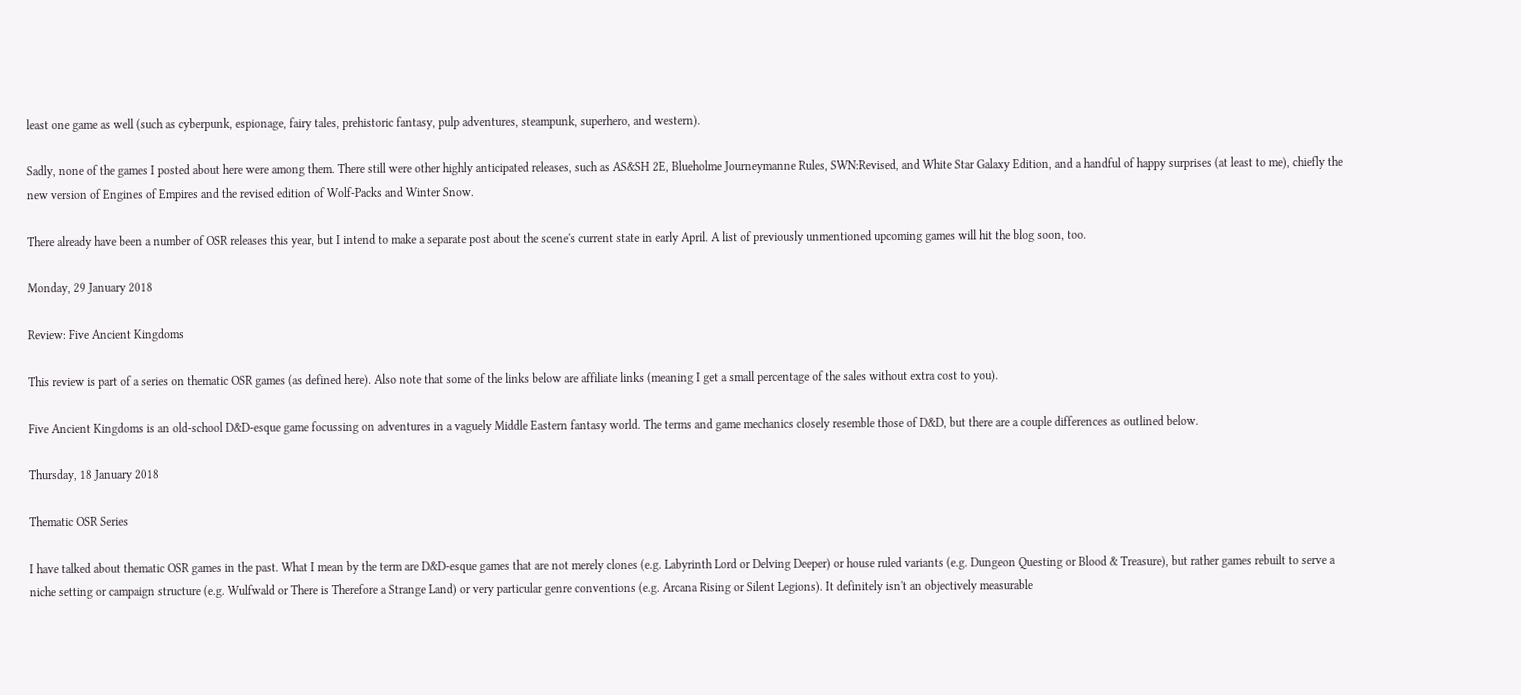least one game as well (such as cyberpunk, espionage, fairy tales, prehistoric fantasy, pulp adventures, steampunk, superhero, and western).

Sadly, none of the games I posted about here were among them. There still were other highly anticipated releases, such as AS&SH 2E, Blueholme Journeymanne Rules, SWN:Revised, and White Star Galaxy Edition, and a handful of happy surprises (at least to me), chiefly the new version of Engines of Empires and the revised edition of Wolf-Packs and Winter Snow.

There already have been a number of OSR releases this year, but I intend to make a separate post about the scene's current state in early April. A list of previously unmentioned upcoming games will hit the blog soon, too.

Monday, 29 January 2018

Review: Five Ancient Kingdoms

This review is part of a series on thematic OSR games (as defined here). Also note that some of the links below are affiliate links (meaning I get a small percentage of the sales without extra cost to you).

Five Ancient Kingdoms is an old-school D&D-esque game focussing on adventures in a vaguely Middle Eastern fantasy world. The terms and game mechanics closely resemble those of D&D, but there are a couple differences as outlined below.

Thursday, 18 January 2018

Thematic OSR Series

I have talked about thematic OSR games in the past. What I mean by the term are D&D-esque games that are not merely clones (e.g. Labyrinth Lord or Delving Deeper) or house ruled variants (e.g. Dungeon Questing or Blood & Treasure), but rather games rebuilt to serve a niche setting or campaign structure (e.g. Wulfwald or There is Therefore a Strange Land) or very particular genre conventions (e.g. Arcana Rising or Silent Legions). It definitely isn't an objectively measurable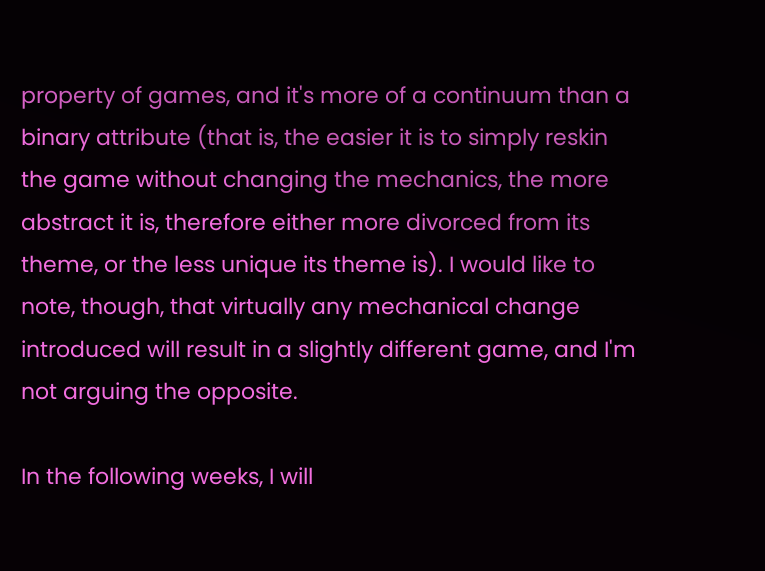property of games, and it's more of a continuum than a binary attribute (that is, the easier it is to simply reskin the game without changing the mechanics, the more abstract it is, therefore either more divorced from its theme, or the less unique its theme is). I would like to note, though, that virtually any mechanical change introduced will result in a slightly different game, and I'm not arguing the opposite.

In the following weeks, I will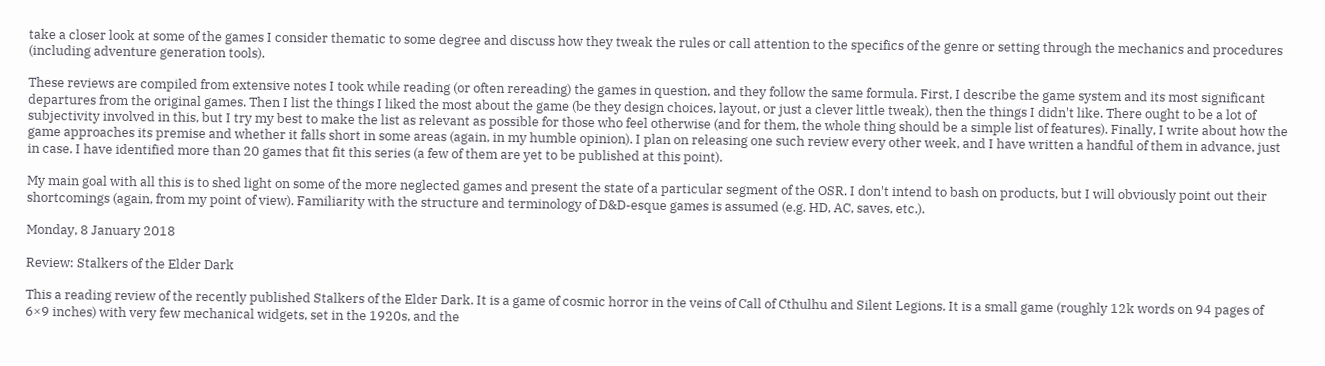take a closer look at some of the games I consider thematic to some degree and discuss how they tweak the rules or call attention to the specifics of the genre or setting through the mechanics and procedures (including adventure generation tools).

These reviews are compiled from extensive notes I took while reading (or often rereading) the games in question, and they follow the same formula. First, I describe the game system and its most significant departures from the original games. Then I list the things I liked the most about the game (be they design choices, layout, or just a clever little tweak), then the things I didn't like. There ought to be a lot of subjectivity involved in this, but I try my best to make the list as relevant as possible for those who feel otherwise (and for them, the whole thing should be a simple list of features). Finally, I write about how the game approaches its premise and whether it falls short in some areas (again, in my humble opinion). I plan on releasing one such review every other week, and I have written a handful of them in advance, just in case. I have identified more than 20 games that fit this series (a few of them are yet to be published at this point).

My main goal with all this is to shed light on some of the more neglected games and present the state of a particular segment of the OSR. I don't intend to bash on products, but I will obviously point out their shortcomings (again, from my point of view). Familiarity with the structure and terminology of D&D-esque games is assumed (e.g. HD, AC, saves, etc.).

Monday, 8 January 2018

Review: Stalkers of the Elder Dark

This a reading review of the recently published Stalkers of the Elder Dark. It is a game of cosmic horror in the veins of Call of Cthulhu and Silent Legions. It is a small game (roughly 12k words on 94 pages of 6×9 inches) with very few mechanical widgets, set in the 1920s, and the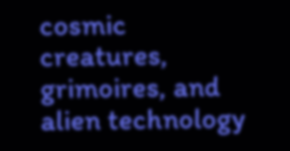cosmic creatures, grimoires, and alien technology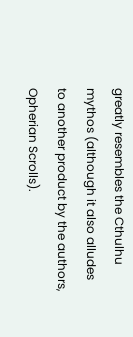greatly resembles the Cthulhu mythos (although it also alludes to another product by the authors, Opherian Scrolls).